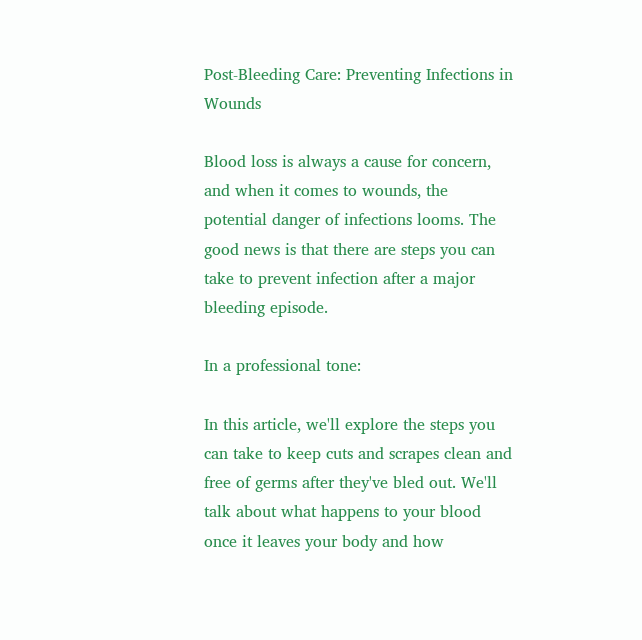Post-Bleeding Care: Preventing Infections in Wounds

Blood loss is always a cause for concern, and when it comes to wounds, the potential danger of infections looms. The good news is that there are steps you can take to prevent infection after a major bleeding episode.

In a professional tone:

In this article, we'll explore the steps you can take to keep cuts and scrapes clean and free of germs after they've bled out. We'll talk about what happens to your blood once it leaves your body and how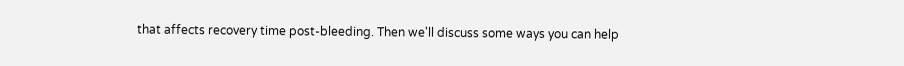that affects recovery time post-bleeding. Then we'll discuss some ways you can help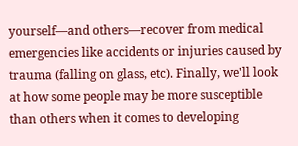yourself—and others—recover from medical emergencies like accidents or injuries caused by trauma (falling on glass, etc). Finally, we'll look at how some people may be more susceptible than others when it comes to developing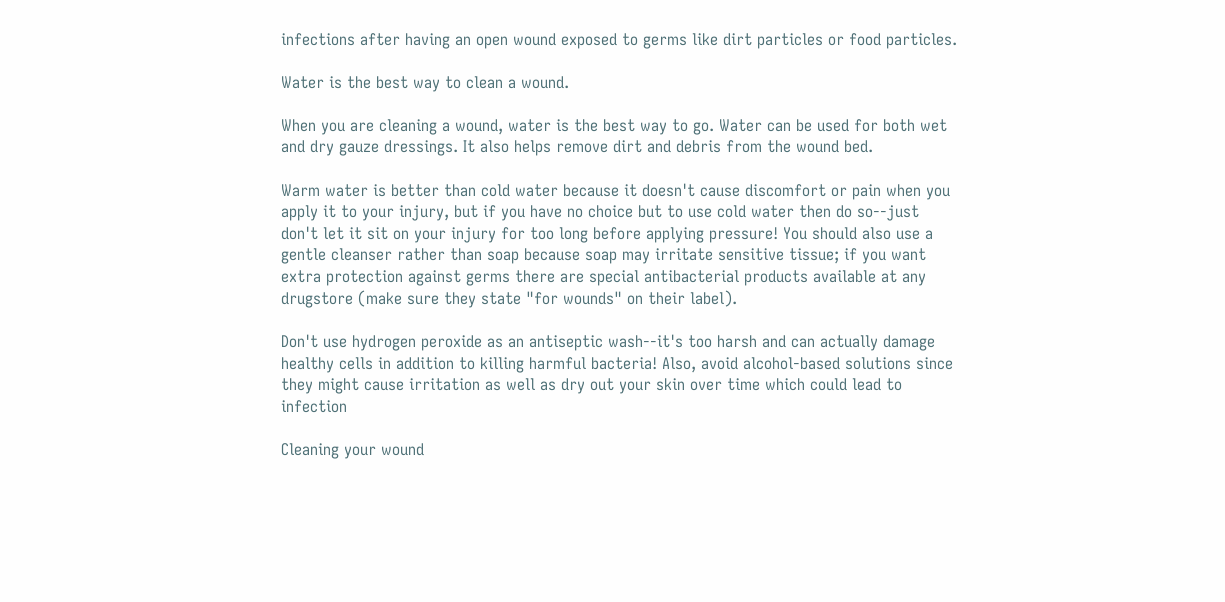infections after having an open wound exposed to germs like dirt particles or food particles.

Water is the best way to clean a wound.

When you are cleaning a wound, water is the best way to go. Water can be used for both wet and dry gauze dressings. It also helps remove dirt and debris from the wound bed.

Warm water is better than cold water because it doesn't cause discomfort or pain when you apply it to your injury, but if you have no choice but to use cold water then do so--just don't let it sit on your injury for too long before applying pressure! You should also use a gentle cleanser rather than soap because soap may irritate sensitive tissue; if you want extra protection against germs there are special antibacterial products available at any drugstore (make sure they state "for wounds" on their label).

Don't use hydrogen peroxide as an antiseptic wash--it's too harsh and can actually damage healthy cells in addition to killing harmful bacteria! Also, avoid alcohol-based solutions since they might cause irritation as well as dry out your skin over time which could lead to infection

Cleaning your wound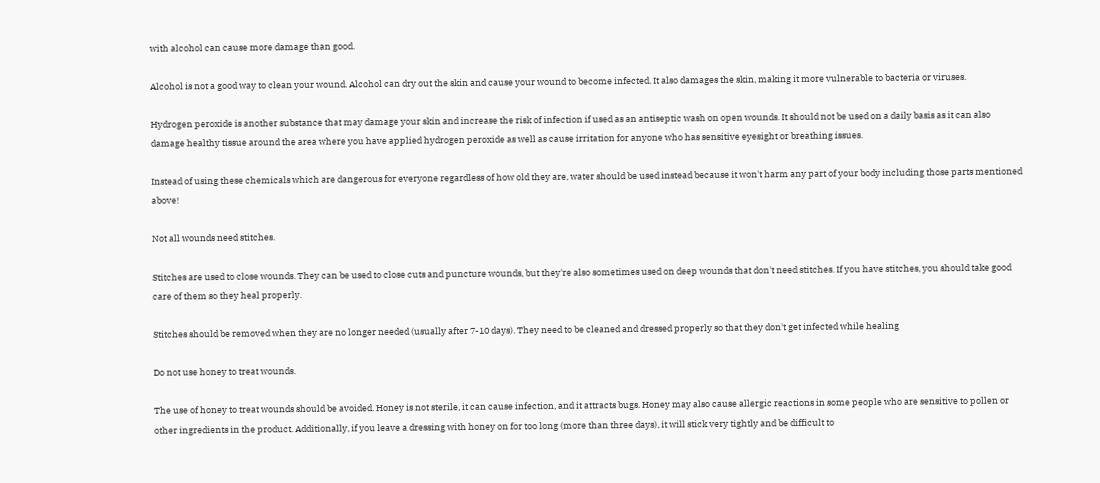with alcohol can cause more damage than good.

Alcohol is not a good way to clean your wound. Alcohol can dry out the skin and cause your wound to become infected. It also damages the skin, making it more vulnerable to bacteria or viruses.

Hydrogen peroxide is another substance that may damage your skin and increase the risk of infection if used as an antiseptic wash on open wounds. It should not be used on a daily basis as it can also damage healthy tissue around the area where you have applied hydrogen peroxide as well as cause irritation for anyone who has sensitive eyesight or breathing issues.

Instead of using these chemicals which are dangerous for everyone regardless of how old they are, water should be used instead because it won't harm any part of your body including those parts mentioned above!

Not all wounds need stitches.

Stitches are used to close wounds. They can be used to close cuts and puncture wounds, but they're also sometimes used on deep wounds that don't need stitches. If you have stitches, you should take good care of them so they heal properly.

Stitches should be removed when they are no longer needed (usually after 7-10 days). They need to be cleaned and dressed properly so that they don't get infected while healing

Do not use honey to treat wounds.

The use of honey to treat wounds should be avoided. Honey is not sterile, it can cause infection, and it attracts bugs. Honey may also cause allergic reactions in some people who are sensitive to pollen or other ingredients in the product. Additionally, if you leave a dressing with honey on for too long (more than three days), it will stick very tightly and be difficult to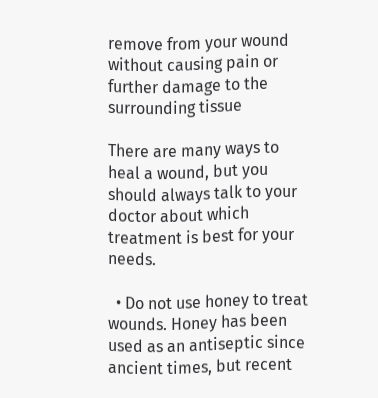remove from your wound without causing pain or further damage to the surrounding tissue

There are many ways to heal a wound, but you should always talk to your doctor about which treatment is best for your needs.

  • Do not use honey to treat wounds. Honey has been used as an antiseptic since ancient times, but recent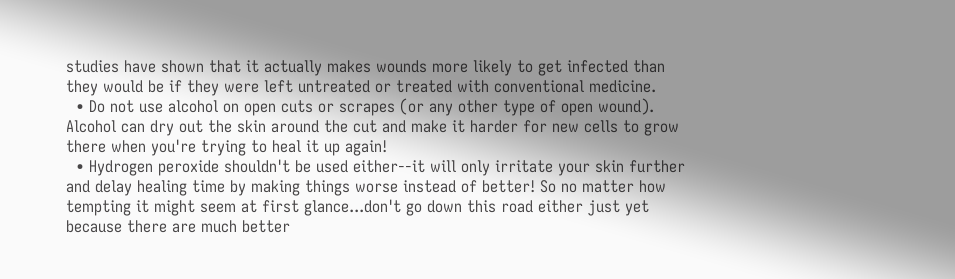studies have shown that it actually makes wounds more likely to get infected than they would be if they were left untreated or treated with conventional medicine.
  • Do not use alcohol on open cuts or scrapes (or any other type of open wound). Alcohol can dry out the skin around the cut and make it harder for new cells to grow there when you're trying to heal it up again!
  • Hydrogen peroxide shouldn't be used either--it will only irritate your skin further and delay healing time by making things worse instead of better! So no matter how tempting it might seem at first glance...don't go down this road either just yet because there are much better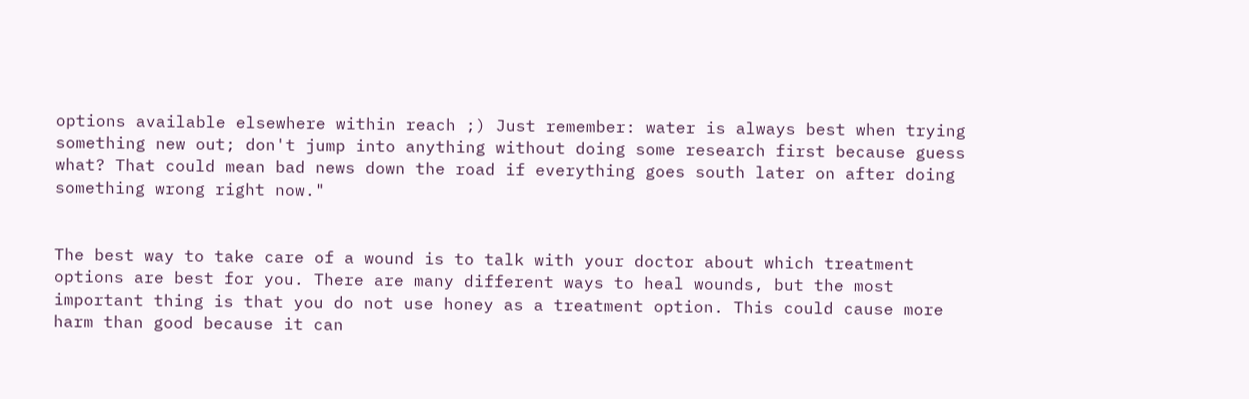options available elsewhere within reach ;) Just remember: water is always best when trying something new out; don't jump into anything without doing some research first because guess what? That could mean bad news down the road if everything goes south later on after doing something wrong right now."


The best way to take care of a wound is to talk with your doctor about which treatment options are best for you. There are many different ways to heal wounds, but the most important thing is that you do not use honey as a treatment option. This could cause more harm than good because it can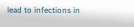lead to infections in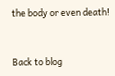the body or even death!


Back to blog